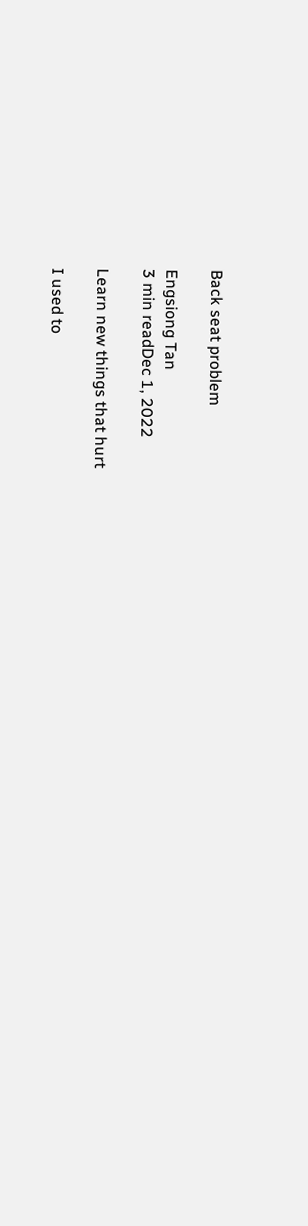Back seat problem

Engsiong Tan
3 min readDec 1, 2022

Learn new things that hurt

I used to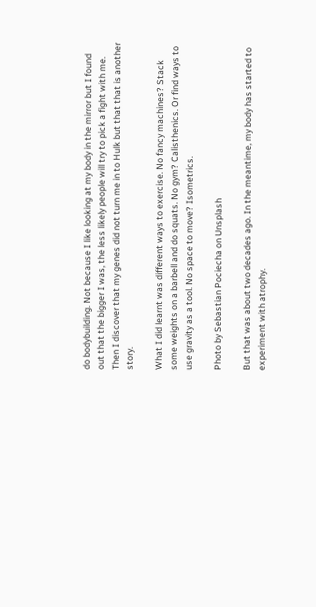do bodybuilding. Not because I like looking at my body in the mirror but I found out that the bigger I was, the less likely people will try to pick a fight with me. Then I discover that my genes did not turn me in to Hulk but that that is another story.

What I did learnt was different ways to exercise. No fancy machines? Stack some weights on a barbell and do squats. No gym? Calisthenics. Or find ways to use gravity as a tool. No space to move? Isometrics.

Photo by Sebastian Pociecha on Unsplash

But that was about two decades ago. In the meantime, my body has started to experiment with atrophy.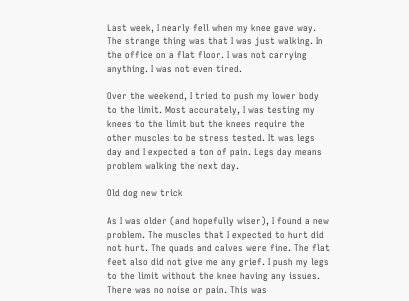Last week, I nearly fell when my knee gave way. The strange thing was that I was just walking. In the office on a flat floor. I was not carrying anything. I was not even tired.

Over the weekend, I tried to push my lower body to the limit. Most accurately, I was testing my knees to the limit but the knees require the other muscles to be stress tested. It was legs day and I expected a ton of pain. Legs day means problem walking the next day.

Old dog new trick

As I was older (and hopefully wiser), I found a new problem. The muscles that I expected to hurt did not hurt. The quads and calves were fine. The flat feet also did not give me any grief. I push my legs to the limit without the knee having any issues. There was no noise or pain. This was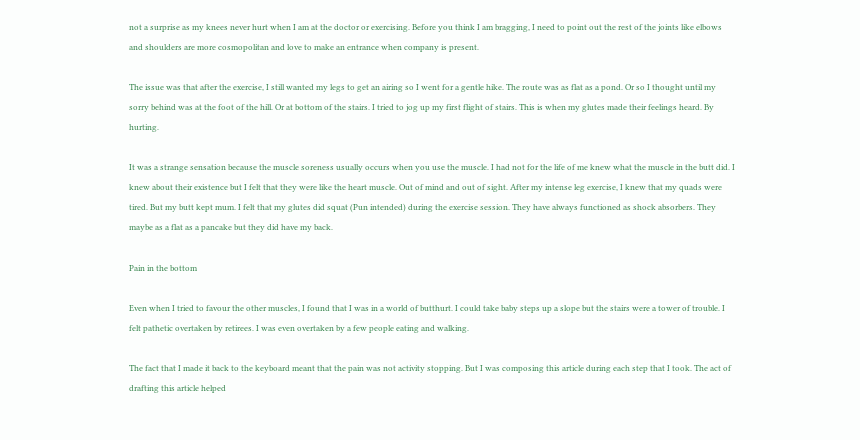not a surprise as my knees never hurt when I am at the doctor or exercising. Before you think I am bragging, I need to point out the rest of the joints like elbows and shoulders are more cosmopolitan and love to make an entrance when company is present.

The issue was that after the exercise, I still wanted my legs to get an airing so I went for a gentle hike. The route was as flat as a pond. Or so I thought until my sorry behind was at the foot of the hill. Or at bottom of the stairs. I tried to jog up my first flight of stairs. This is when my glutes made their feelings heard. By hurting.

It was a strange sensation because the muscle soreness usually occurs when you use the muscle. I had not for the life of me knew what the muscle in the butt did. I knew about their existence but I felt that they were like the heart muscle. Out of mind and out of sight. After my intense leg exercise, I knew that my quads were tired. But my butt kept mum. I felt that my glutes did squat (Pun intended) during the exercise session. They have always functioned as shock absorbers. They maybe as a flat as a pancake but they did have my back.

Pain in the bottom

Even when I tried to favour the other muscles, I found that I was in a world of butthurt. I could take baby steps up a slope but the stairs were a tower of trouble. I felt pathetic overtaken by retirees. I was even overtaken by a few people eating and walking.

The fact that I made it back to the keyboard meant that the pain was not activity stopping. But I was composing this article during each step that I took. The act of drafting this article helped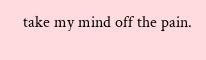take my mind off the pain.